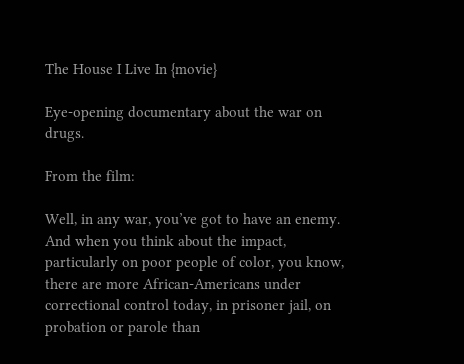The House I Live In {movie}

Eye-opening documentary about the war on drugs.

From the film:

Well, in any war, you’ve got to have an enemy. And when you think about the impact, particularly on poor people of color, you know, there are more African-Americans under correctional control today, in prisoner jail, on probation or parole than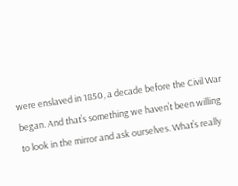were enslaved in 1850, a decade before the Civil War began. And that’s something we haven’t been willing to look in the mirror and ask ourselves. What’s really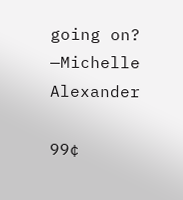going on? —Michelle Alexander

99¢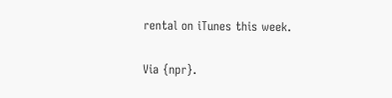rental on iTunes this week.

Via {npr}.